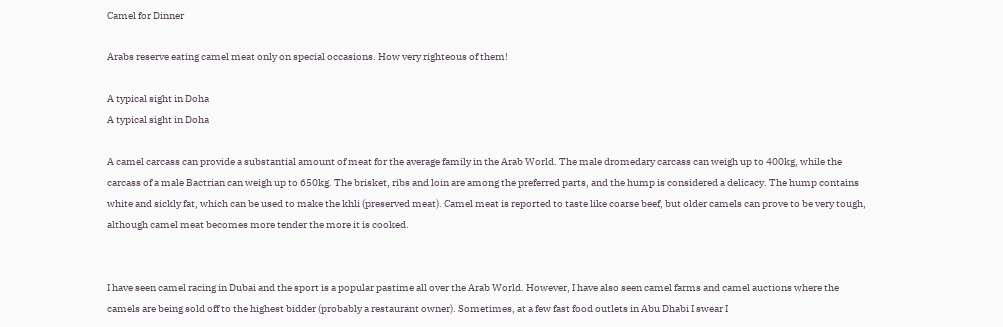Camel for Dinner

Arabs reserve eating camel meat only on special occasions. How very righteous of them!

A typical sight in Doha
A typical sight in Doha

A camel carcass can provide a substantial amount of meat for the average family in the Arab World. The male dromedary carcass can weigh up to 400kg, while the carcass of a male Bactrian can weigh up to 650kg. The brisket, ribs and loin are among the preferred parts, and the hump is considered a delicacy. The hump contains white and sickly fat, which can be used to make the khli (preserved meat). Camel meat is reported to taste like coarse beef, but older camels can prove to be very tough, although camel meat becomes more tender the more it is cooked.


I have seen camel racing in Dubai and the sport is a popular pastime all over the Arab World. However, I have also seen camel farms and camel auctions where the camels are being sold off to the highest bidder (probably a restaurant owner). Sometimes, at a few fast food outlets in Abu Dhabi I swear I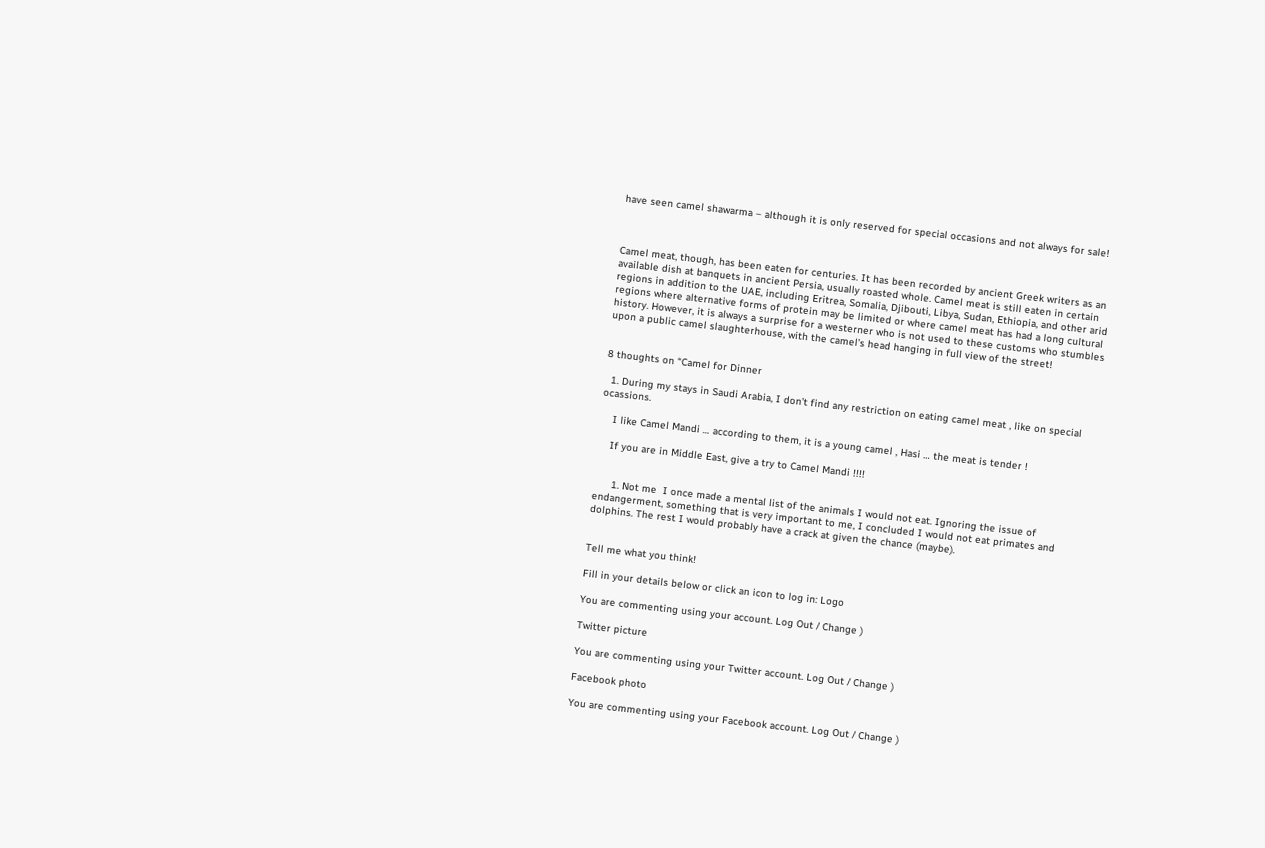have seen camel shawarma – although it is only reserved for special occasions and not always for sale!



Camel meat, though, has been eaten for centuries. It has been recorded by ancient Greek writers as an available dish at banquets in ancient Persia, usually roasted whole. Camel meat is still eaten in certain regions in addition to the UAE, including Eritrea, Somalia, Djibouti, Libya, Sudan, Ethiopia, and other arid regions where alternative forms of protein may be limited or where camel meat has had a long cultural history. However, it is always a surprise for a westerner who is not used to these customs who stumbles upon a public camel slaughterhouse, with the camel’s head hanging in full view of the street!


8 thoughts on “Camel for Dinner

  1. During my stays in Saudi Arabia, I don’t find any restriction on eating camel meat , like on special ocassions.

    I like Camel Mandi … according to them, it is a young camel , Hasi … the meat is tender !

    If you are in Middle East, give a try to Camel Mandi !!!!


      1. Not me  I once made a mental list of the animals I would not eat. Ignoring the issue of endangerment, something that is very important to me, I concluded I would not eat primates and dolphins. The rest I would probably have a crack at given the chance (maybe).


Tell me what you think!

Fill in your details below or click an icon to log in: Logo

You are commenting using your account. Log Out / Change )

Twitter picture

You are commenting using your Twitter account. Log Out / Change )

Facebook photo

You are commenting using your Facebook account. Log Out / Change )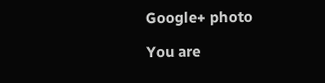Google+ photo

You are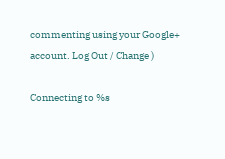commenting using your Google+ account. Log Out / Change )

Connecting to %s